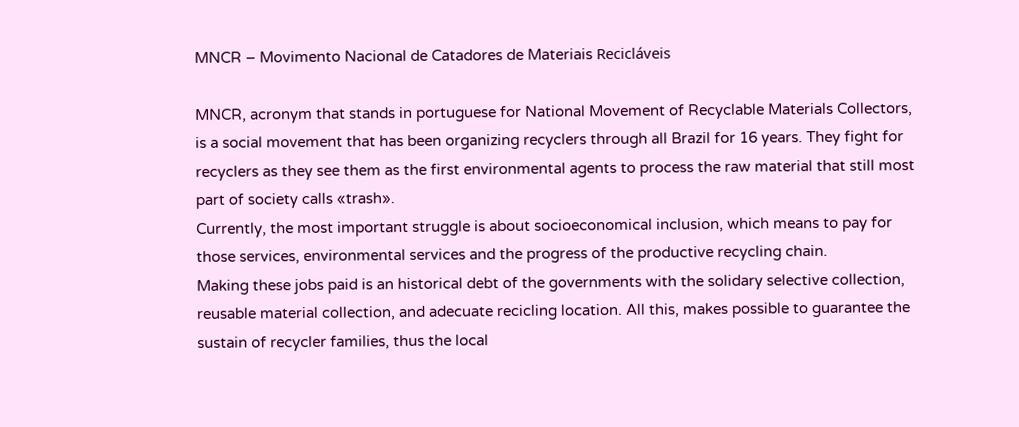MNCR – Movimento Nacional de Catadores de Materiais Recicláveis

MNCR, acronym that stands in portuguese for National Movement of Recyclable Materials Collectors, is a social movement that has been organizing recyclers through all Brazil for 16 years. They fight for recyclers as they see them as the first environmental agents to process the raw material that still most part of society calls «trash».
Currently, the most important struggle is about socioeconomical inclusion, which means to pay for those services, environmental services and the progress of the productive recycling chain.
Making these jobs paid is an historical debt of the governments with the solidary selective collection, reusable material collection, and adecuate recicling location. All this, makes possible to guarantee the sustain of recycler families, thus the local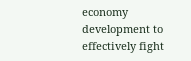economy development to effectively fight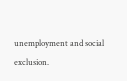unemployment and social exclusion.